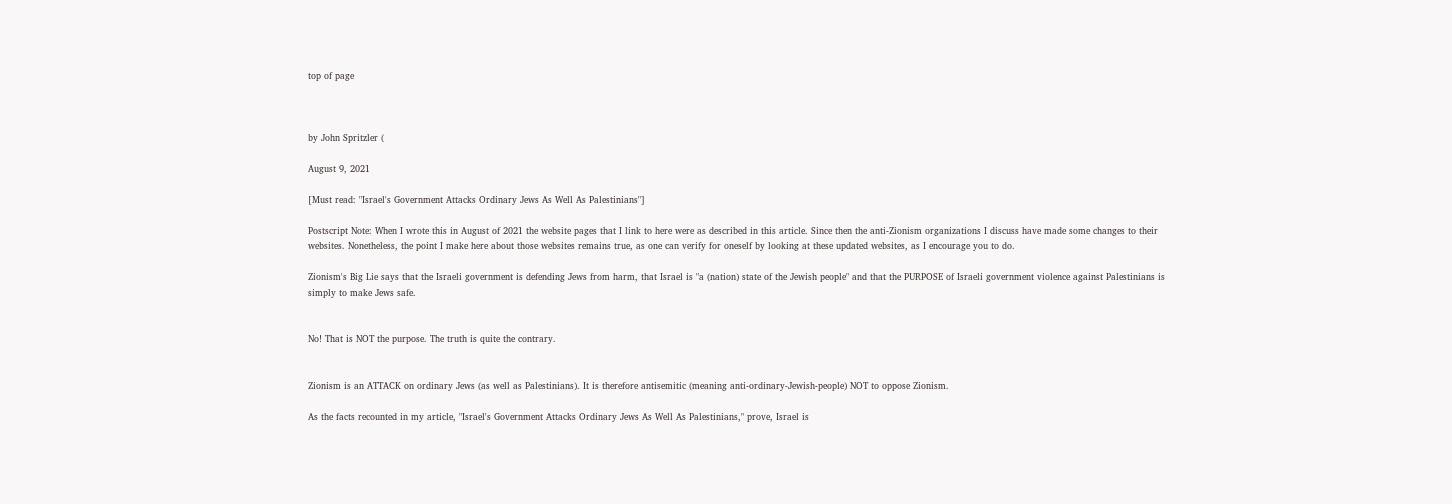top of page



by John Spritzler (

August 9, 2021

[Must read: "Israel's Government Attacks Ordinary Jews As Well As Palestinians"]

Postscript Note: When I wrote this in August of 2021 the website pages that I link to here were as described in this article. Since then the anti-Zionism organizations I discuss have made some changes to their websites. Nonetheless, the point I make here about those websites remains true, as one can verify for oneself by looking at these updated websites, as I encourage you to do.

Zionism's Big Lie says that the Israeli government is defending Jews from harm, that Israel is "a (nation) state of the Jewish people" and that the PURPOSE of Israeli government violence against Palestinians is simply to make Jews safe.


No! That is NOT the purpose. The truth is quite the contrary.


Zionism is an ATTACK on ordinary Jews (as well as Palestinians). It is therefore antisemitic (meaning anti-ordinary-Jewish-people) NOT to oppose Zionism.

As the facts recounted in my article, "Israel's Government Attacks Ordinary Jews As Well As Palestinians," prove, Israel is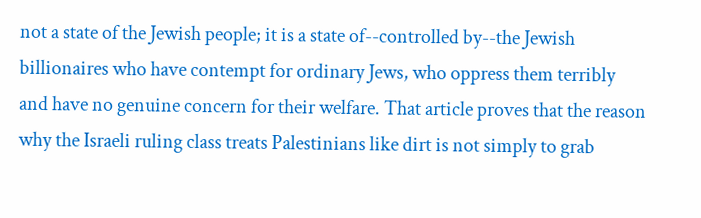not a state of the Jewish people; it is a state of--controlled by--the Jewish billionaires who have contempt for ordinary Jews, who oppress them terribly and have no genuine concern for their welfare. That article proves that the reason why the Israeli ruling class treats Palestinians like dirt is not simply to grab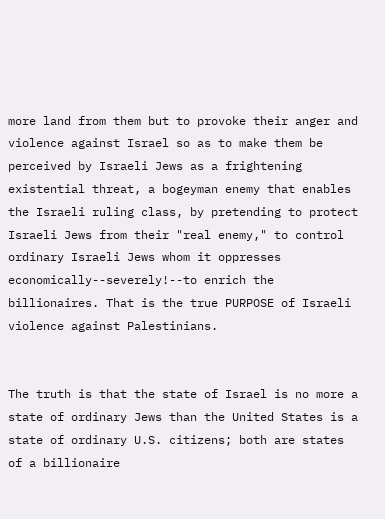more land from them but to provoke their anger and violence against Israel so as to make them be perceived by Israeli Jews as a frightening existential threat, a bogeyman enemy that enables the Israeli ruling class, by pretending to protect Israeli Jews from their "real enemy," to control ordinary Israeli Jews whom it oppresses economically--severely!--to enrich the billionaires. That is the true PURPOSE of Israeli violence against Palestinians.


The truth is that the state of Israel is no more a state of ordinary Jews than the United States is a state of ordinary U.S. citizens; both are states of a billionaire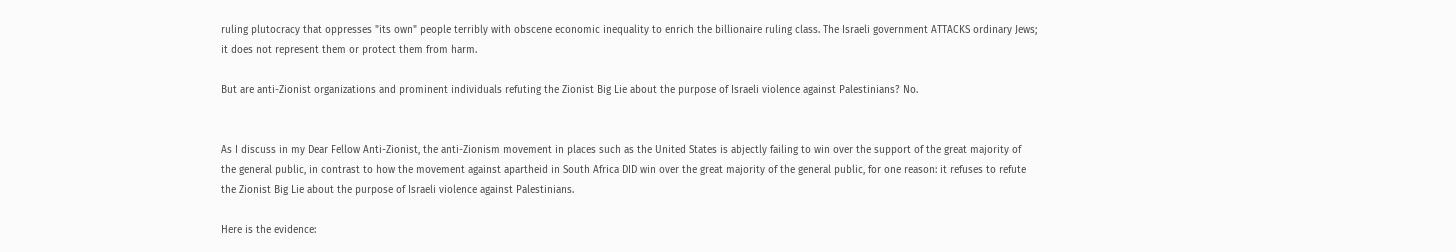ruling plutocracy that oppresses "its own" people terribly with obscene economic inequality to enrich the billionaire ruling class. The Israeli government ATTACKS ordinary Jews; it does not represent them or protect them from harm.

But are anti-Zionist organizations and prominent individuals refuting the Zionist Big Lie about the purpose of Israeli violence against Palestinians? No.


As I discuss in my Dear Fellow Anti-Zionist, the anti-Zionism movement in places such as the United States is abjectly failing to win over the support of the great majority of the general public, in contrast to how the movement against apartheid in South Africa DID win over the great majority of the general public, for one reason: it refuses to refute the Zionist Big Lie about the purpose of Israeli violence against Palestinians.

Here is the evidence: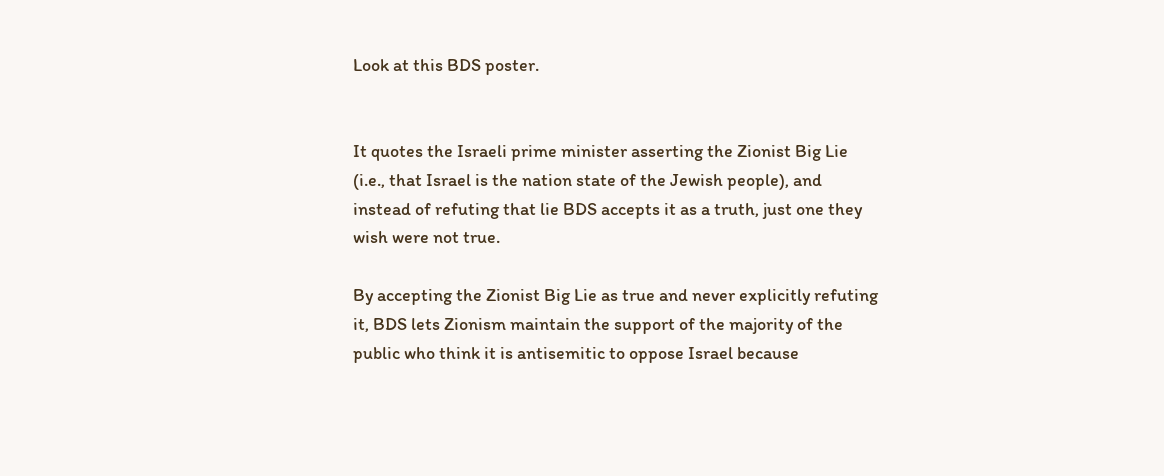Look at this BDS poster.


It quotes the Israeli prime minister asserting the Zionist Big Lie (i.e., that Israel is the nation state of the Jewish people), and instead of refuting that lie BDS accepts it as a truth, just one they wish were not true.

By accepting the Zionist Big Lie as true and never explicitly refuting it, BDS lets Zionism maintain the support of the majority of the public who think it is antisemitic to oppose Israel because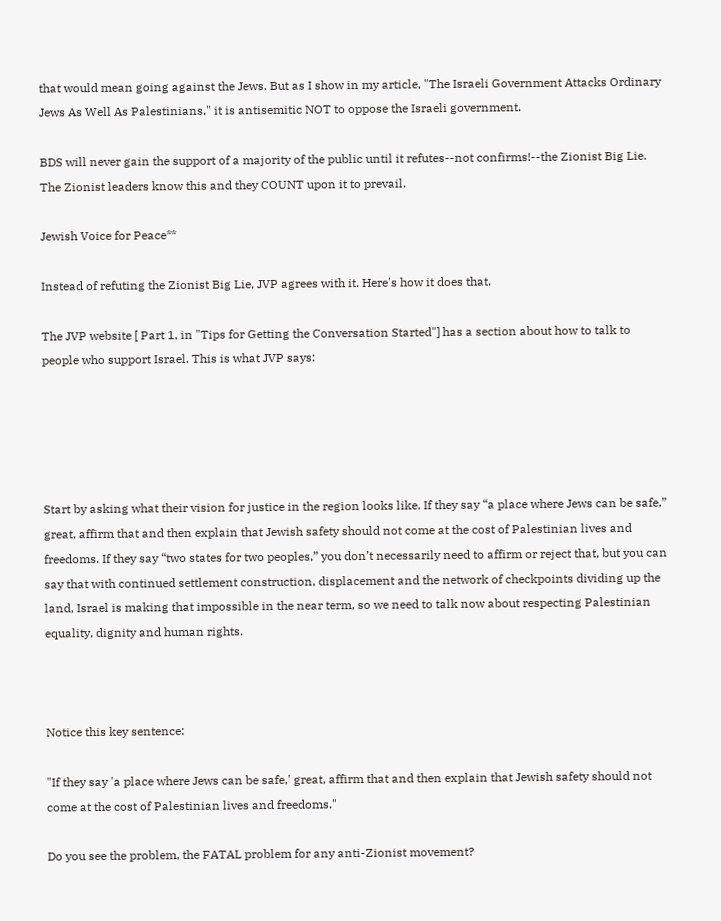that would mean going against the Jews. But as I show in my article, "The Israeli Government Attacks Ordinary Jews As Well As Palestinians," it is antisemitic NOT to oppose the Israeli government.

BDS will never gain the support of a majority of the public until it refutes--not confirms!--the Zionist Big Lie. The Zionist leaders know this and they COUNT upon it to prevail.

Jewish Voice for Peace**

Instead of refuting the Zionist Big Lie, JVP agrees with it. Here's how it does that.

The JVP website [ Part 1, in "Tips for Getting the Conversation Started"] has a section about how to talk to people who support Israel. This is what JVP says:





Start by asking what their vision for justice in the region looks like. If they say “a place where Jews can be safe,” great, affirm that and then explain that Jewish safety should not come at the cost of Palestinian lives and freedoms. If they say “two states for two peoples,” you don’t necessarily need to affirm or reject that, but you can say that with continued settlement construction, displacement and the network of checkpoints dividing up the land, Israel is making that impossible in the near term, so we need to talk now about respecting Palestinian equality, dignity and human rights.



Notice this key sentence:

"If they say 'a place where Jews can be safe,' great, affirm that and then explain that Jewish safety should not come at the cost of Palestinian lives and freedoms."

Do you see the problem, the FATAL problem for any anti-Zionist movement?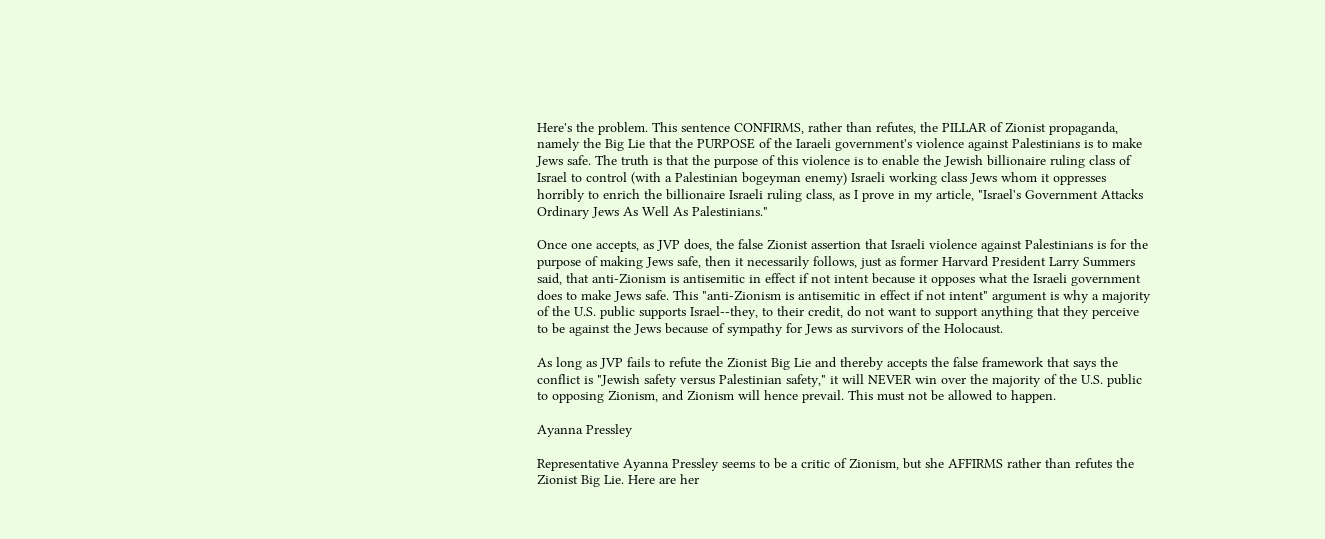Here's the problem. This sentence CONFIRMS, rather than refutes, the PILLAR of Zionist propaganda, namely the Big Lie that the PURPOSE of the Iaraeli government's violence against Palestinians is to make Jews safe. The truth is that the purpose of this violence is to enable the Jewish billionaire ruling class of Israel to control (with a Palestinian bogeyman enemy) Israeli working class Jews whom it oppresses horribly to enrich the billionaire Israeli ruling class, as I prove in my article, "Israel's Government Attacks Ordinary Jews As Well As Palestinians."

Once one accepts, as JVP does, the false Zionist assertion that Israeli violence against Palestinians is for the purpose of making Jews safe, then it necessarily follows, just as former Harvard President Larry Summers said, that anti-Zionism is antisemitic in effect if not intent because it opposes what the Israeli government does to make Jews safe. This "anti-Zionism is antisemitic in effect if not intent" argument is why a majority of the U.S. public supports Israel--they, to their credit, do not want to support anything that they perceive to be against the Jews because of sympathy for Jews as survivors of the Holocaust.

As long as JVP fails to refute the Zionist Big Lie and thereby accepts the false framework that says the conflict is "Jewish safety versus Palestinian safety," it will NEVER win over the majority of the U.S. public to opposing Zionism, and Zionism will hence prevail. This must not be allowed to happen.

Ayanna Pressley

Representative Ayanna Pressley seems to be a critic of Zionism, but she AFFIRMS rather than refutes the Zionist Big Lie. Here are her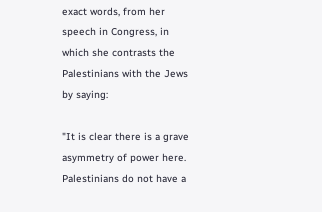exact words, from her speech in Congress, in which she contrasts the Palestinians with the Jews by saying:

"It is clear there is a grave asymmetry of power here. Palestinians do not have a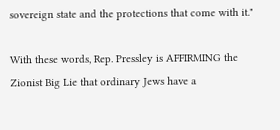sovereign state and the protections that come with it."

With these words, Rep. Pressley is AFFIRMING the Zionist Big Lie that ordinary Jews have a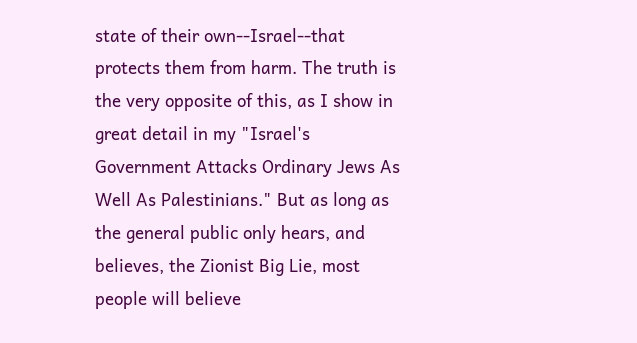state of their own--Israel--that protects them from harm. The truth is the very opposite of this, as I show in great detail in my "Israel's Government Attacks Ordinary Jews As Well As Palestinians." But as long as the general public only hears, and believes, the Zionist Big Lie, most people will believe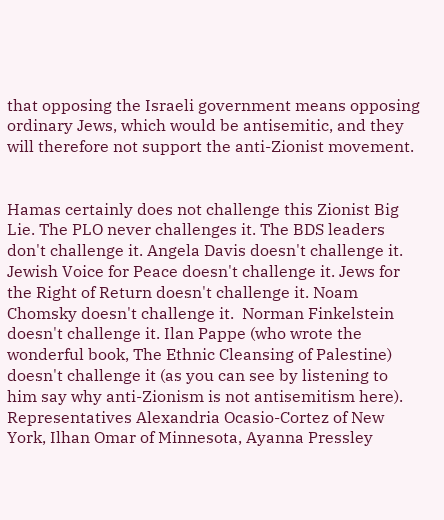that opposing the Israeli government means opposing ordinary Jews, which would be antisemitic, and they will therefore not support the anti-Zionist movement.


Hamas certainly does not challenge this Zionist Big Lie. The PLO never challenges it. The BDS leaders don't challenge it. Angela Davis doesn't challenge it. Jewish Voice for Peace doesn't challenge it. Jews for the Right of Return doesn't challenge it. Noam Chomsky doesn't challenge it.  Norman Finkelstein doesn't challenge it. Ilan Pappe (who wrote the wonderful book, The Ethnic Cleansing of Palestine) doesn't challenge it (as you can see by listening to him say why anti-Zionism is not antisemitism here). Representatives Alexandria Ocasio-Cortez of New York, Ilhan Omar of Minnesota, Ayanna Pressley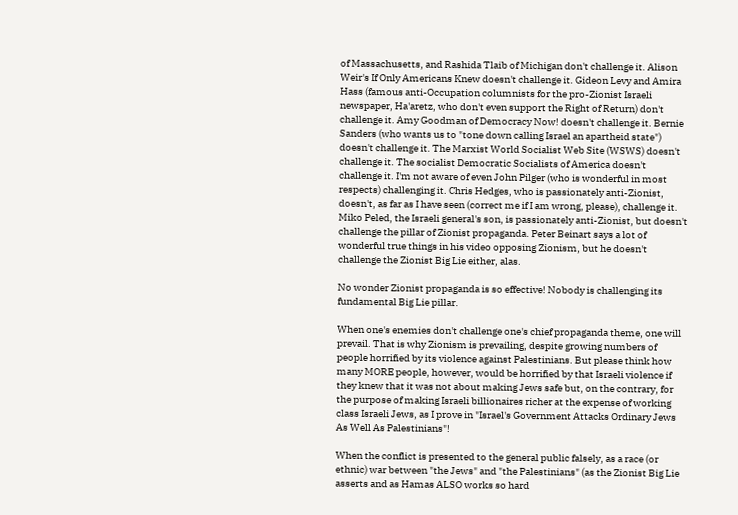of Massachusetts, and Rashida Tlaib of Michigan don't challenge it. Alison Weir's If Only Americans Knew doesn't challenge it. Gideon Levy and Amira Hass (famous anti-Occupation columnists for the pro-Zionist Israeli newspaper, Ha'aretz, who don't even support the Right of Return) don't challenge it. Amy Goodman of Democracy Now! doesn't challenge it. Bernie Sanders (who wants us to "tone down calling Israel an apartheid state") doesn't challenge it. The Marxist World Socialist Web Site (WSWS) doesn't challenge it. The socialist Democratic Socialists of America doesn't challenge it. I'm not aware of even John Pilger (who is wonderful in most respects) challenging it. Chris Hedges, who is passionately anti-Zionist, doesn't, as far as I have seen (correct me if I am wrong, please), challenge it. Miko Peled, the Israeli general's son, is passionately anti-Zionist, but doesn't challenge the pillar of Zionist propaganda. Peter Beinart says a lot of wonderful true things in his video opposing Zionism, but he doesn't challenge the Zionist Big Lie either, alas.

No wonder Zionist propaganda is so effective! Nobody is challenging its fundamental Big Lie pillar.

When one's enemies don't challenge one's chief propaganda theme, one will prevail. That is why Zionism is prevailing, despite growing numbers of people horrified by its violence against Palestinians. But please think how many MORE people, however, would be horrified by that Israeli violence if they knew that it was not about making Jews safe but, on the contrary, for the purpose of making Israeli billionaires richer at the expense of working class Israeli Jews, as I prove in "Israel's Government Attacks Ordinary Jews As Well As Palestinians"!

When the conflict is presented to the general public falsely, as a race (or ethnic) war between "the Jews" and "the Palestinians" (as the Zionist Big Lie asserts and as Hamas ALSO works so hard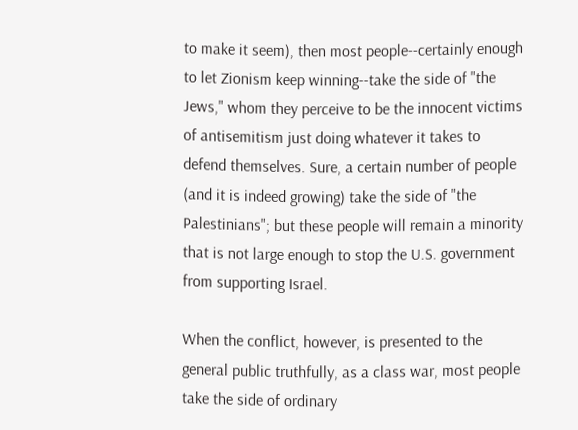to make it seem), then most people--certainly enough to let Zionism keep winning--take the side of "the Jews," whom they perceive to be the innocent victims of antisemitism just doing whatever it takes to defend themselves. Sure, a certain number of people (and it is indeed growing) take the side of "the Palestinians"; but these people will remain a minority that is not large enough to stop the U.S. government from supporting Israel.

When the conflict, however, is presented to the general public truthfully, as a class war, most people take the side of ordinary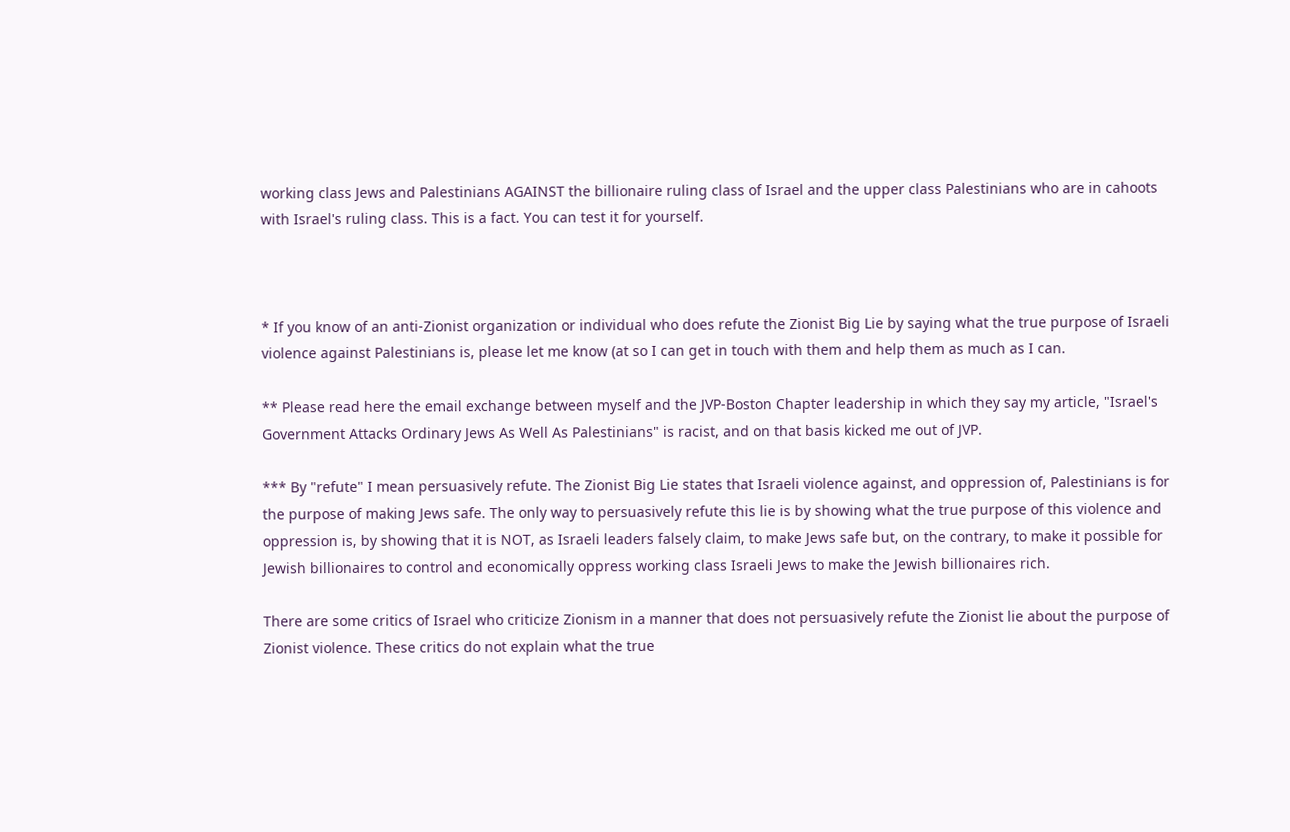working class Jews and Palestinians AGAINST the billionaire ruling class of Israel and the upper class Palestinians who are in cahoots with Israel's ruling class. This is a fact. You can test it for yourself.



* If you know of an anti-Zionist organization or individual who does refute the Zionist Big Lie by saying what the true purpose of Israeli violence against Palestinians is, please let me know (at so I can get in touch with them and help them as much as I can.

** Please read here the email exchange between myself and the JVP-Boston Chapter leadership in which they say my article, "Israel's Government Attacks Ordinary Jews As Well As Palestinians" is racist, and on that basis kicked me out of JVP.

*** By "refute" I mean persuasively refute. The Zionist Big Lie states that Israeli violence against, and oppression of, Palestinians is for the purpose of making Jews safe. The only way to persuasively refute this lie is by showing what the true purpose of this violence and oppression is, by showing that it is NOT, as Israeli leaders falsely claim, to make Jews safe but, on the contrary, to make it possible for Jewish billionaires to control and economically oppress working class Israeli Jews to make the Jewish billionaires rich.

There are some critics of Israel who criticize Zionism in a manner that does not persuasively refute the Zionist lie about the purpose of Zionist violence. These critics do not explain what the true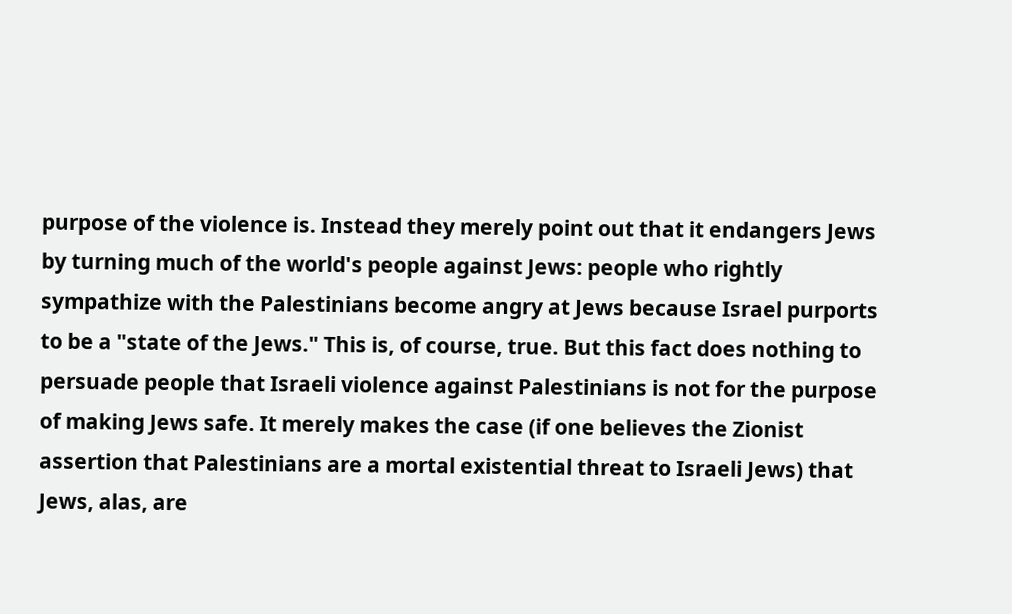purpose of the violence is. Instead they merely point out that it endangers Jews by turning much of the world's people against Jews: people who rightly sympathize with the Palestinians become angry at Jews because Israel purports to be a "state of the Jews." This is, of course, true. But this fact does nothing to persuade people that Israeli violence against Palestinians is not for the purpose of making Jews safe. It merely makes the case (if one believes the Zionist assertion that Palestinians are a mortal existential threat to Israeli Jews) that Jews, alas, are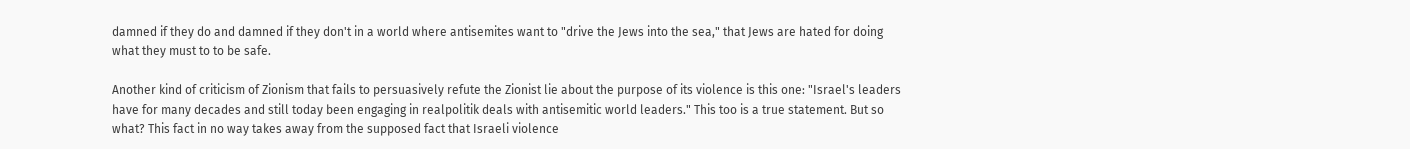damned if they do and damned if they don't in a world where antisemites want to "drive the Jews into the sea," that Jews are hated for doing what they must to to be safe.

Another kind of criticism of Zionism that fails to persuasively refute the Zionist lie about the purpose of its violence is this one: "Israel's leaders have for many decades and still today been engaging in realpolitik deals with antisemitic world leaders." This too is a true statement. But so what? This fact in no way takes away from the supposed fact that Israeli violence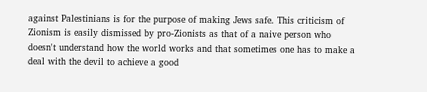against Palestinians is for the purpose of making Jews safe. This criticism of Zionism is easily dismissed by pro-Zionists as that of a naive person who doesn't understand how the world works and that sometimes one has to make a deal with the devil to achieve a good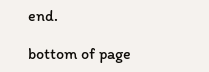end.

bottom of page